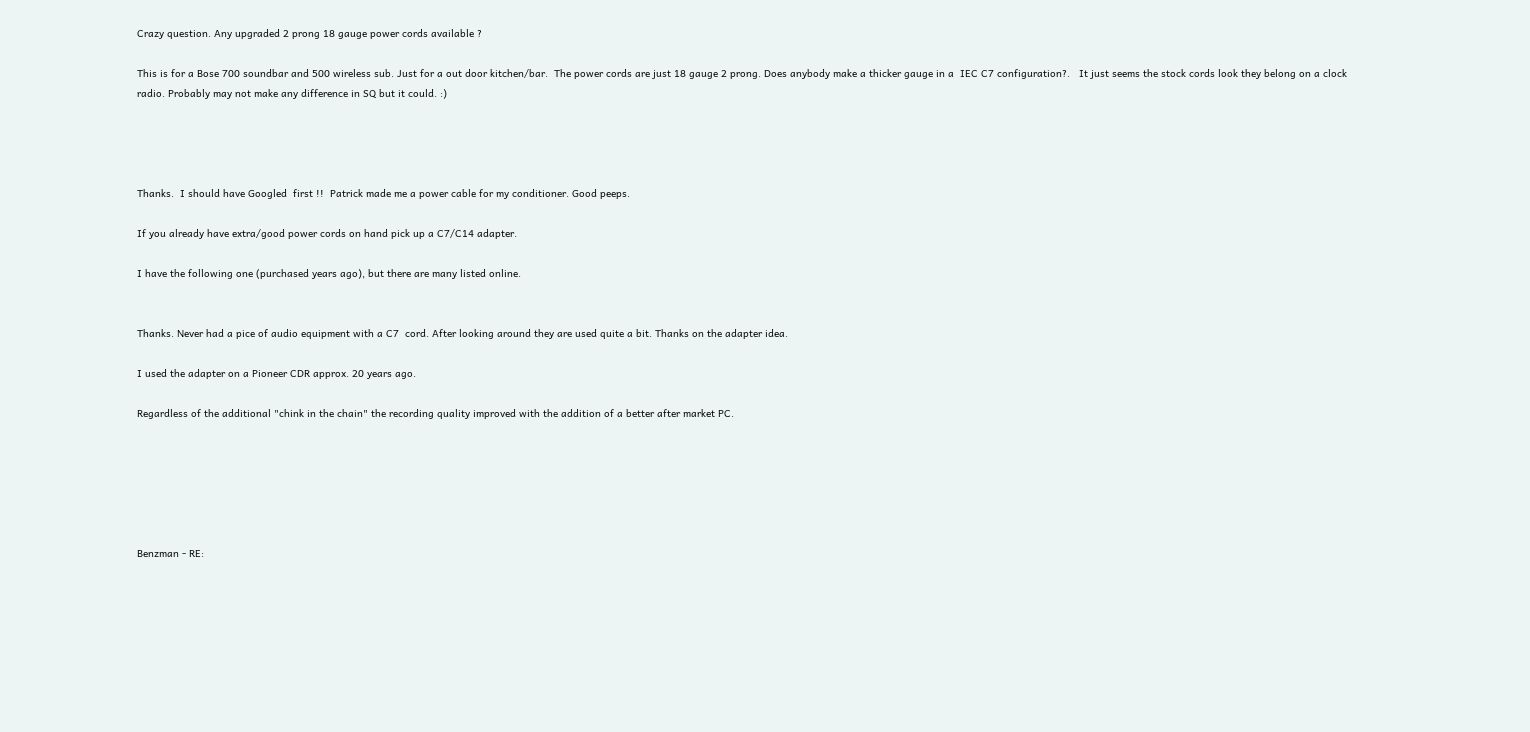Crazy question. Any upgraded 2 prong 18 gauge power cords available ?

This is for a Bose 700 soundbar and 500 wireless sub. Just for a out door kitchen/bar.  The power cords are just 18 gauge 2 prong. Does anybody make a thicker gauge in a  IEC C7 configuration?.   It just seems the stock cords look they belong on a clock radio. Probably may not make any difference in SQ but it could. :)




Thanks.  I should have Googled  first !!  Patrick made me a power cable for my conditioner. Good peeps.

If you already have extra/good power cords on hand pick up a C7/C14 adapter.

I have the following one (purchased years ago), but there are many listed online.


Thanks. Never had a pice of audio equipment with a C7  cord. After looking around they are used quite a bit. Thanks on the adapter idea.

I used the adapter on a Pioneer CDR approx. 20 years ago.

Regardless of the additional "chink in the chain" the recording quality improved with the addition of a better after market PC.






Benzman - RE: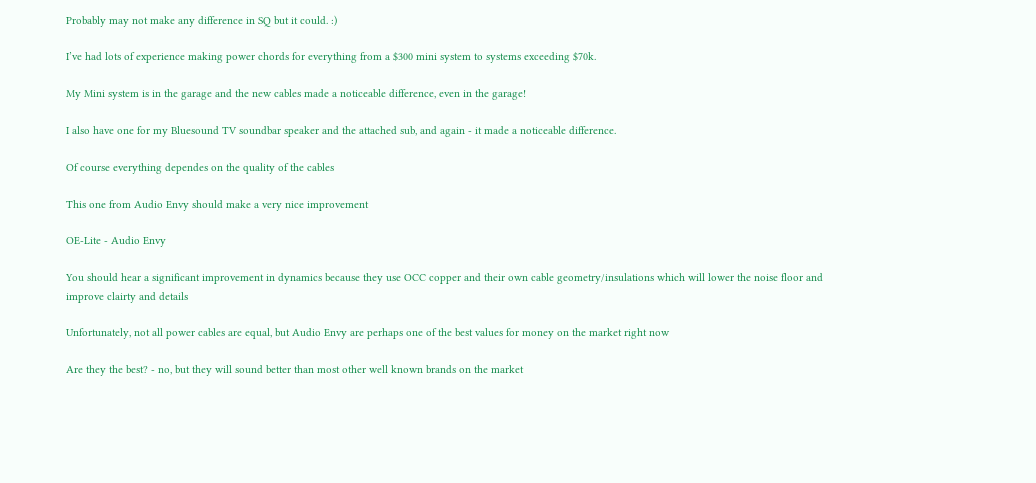Probably may not make any difference in SQ but it could. :)

I’ve had lots of experience making power chords for everything from a $300 mini system to systems exceeding $70k.

My Mini system is in the garage and the new cables made a noticeable difference, even in the garage!

I also have one for my Bluesound TV soundbar speaker and the attached sub, and again - it made a noticeable difference.

Of course everything dependes on the quality of the cables

This one from Audio Envy should make a very nice improvement

OE-Lite - Audio Envy

You should hear a significant improvement in dynamics because they use OCC copper and their own cable geometry/insulations which will lower the noise floor and improve clairty and details

Unfortunately, not all power cables are equal, but Audio Envy are perhaps one of the best values for money on the market right now

Are they the best? - no, but they will sound better than most other well known brands on the market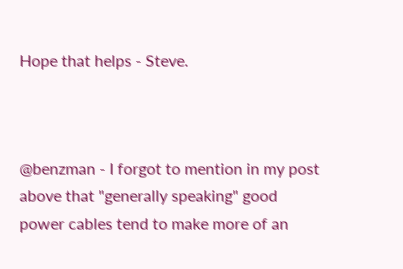Hope that helps - Steve.



@benzman - I forgot to mention in my post above that "generally speaking" good power cables tend to make more of an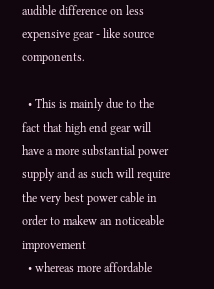audible difference on less expensive gear - like source components.

  • This is mainly due to the fact that high end gear will have a more substantial power supply and as such will require the very best power cable in order to makew an noticeable improvement
  • whereas more affordable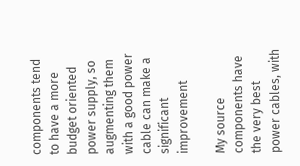components tend to have a more budget oriented power supply, so augmenting them with a good power cable can make a significant improvement

My source components have the very best power cables, with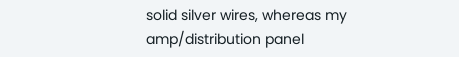solid silver wires, whereas my amp/distribution panel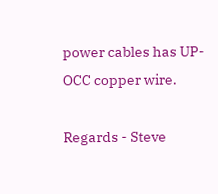power cables has UP-OCC copper wire.

Regards - Steve